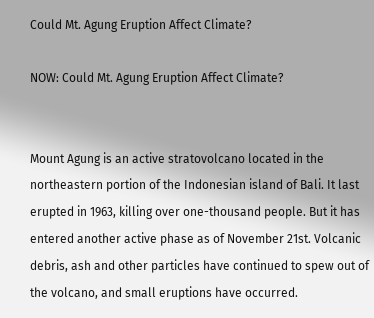Could Mt. Agung Eruption Affect Climate?

NOW: Could Mt. Agung Eruption Affect Climate?


Mount Agung is an active stratovolcano located in the northeastern portion of the Indonesian island of Bali. It last erupted in 1963, killing over one-thousand people. But it has entered another active phase as of November 21st. Volcanic debris, ash and other particles have continued to spew out of the volcano, and small eruptions have occurred.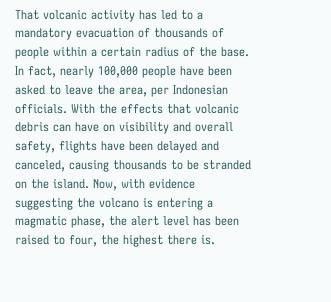That volcanic activity has led to a mandatory evacuation of thousands of people within a certain radius of the base. In fact, nearly 100,000 people have been asked to leave the area, per Indonesian officials. With the effects that volcanic debris can have on visibility and overall safety, flights have been delayed and canceled, causing thousands to be stranded on the island. Now, with evidence suggesting the volcano is entering a magmatic phase, the alert level has been raised to four, the highest there is.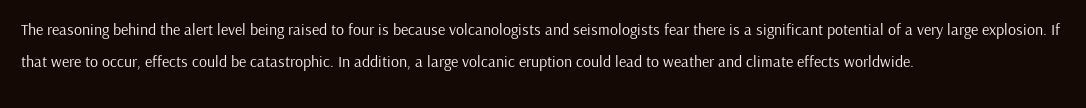The reasoning behind the alert level being raised to four is because volcanologists and seismologists fear there is a significant potential of a very large explosion. If that were to occur, effects could be catastrophic. In addition, a large volcanic eruption could lead to weather and climate effects worldwide.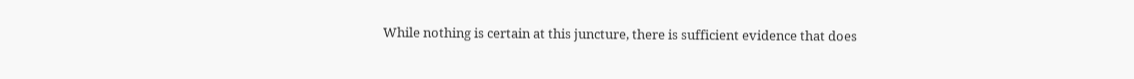While nothing is certain at this juncture, there is sufficient evidence that does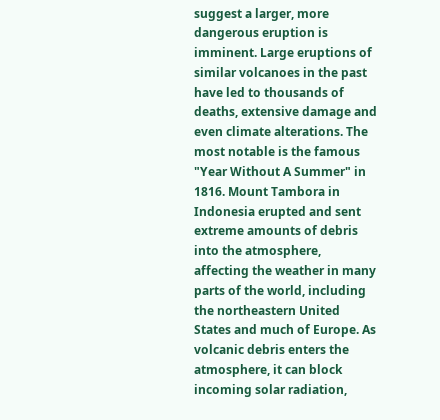suggest a larger, more dangerous eruption is imminent. Large eruptions of similar volcanoes in the past have led to thousands of deaths, extensive damage and even climate alterations. The most notable is the famous "Year Without A Summer" in 1816. Mount Tambora in Indonesia erupted and sent extreme amounts of debris into the atmosphere, affecting the weather in many parts of the world, including the northeastern United States and much of Europe. As volcanic debris enters the atmosphere, it can block incoming solar radiation,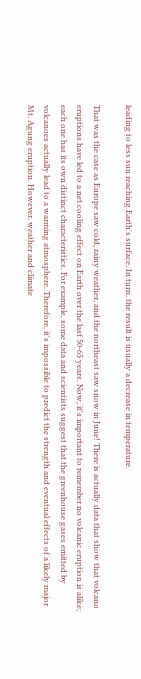leading to less sun reaching Earth's surface. In turn, the result is usually a decrease in temperature.

That was the case as Europe saw cold, rainy weather, and the northeast saw snow in June! There is actually data that show that volcano eruptions have led to a net cooling effect on Earth over the last 50-65 years. Now, it's important to remember no volcanic eruption is alike; each one has its own distinct characteristics. For example, some data and scientists suggest that the greenhouse gases emitted by volcanoes actually lead to a warming atmosphere. Therefore, it's impossible to predict the strength and eventual effects of a likely major Mt. Agung eruption. However, weather and climate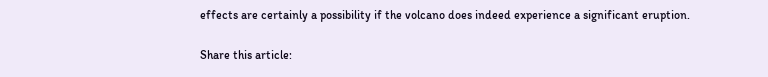effects are certainly a possibility if the volcano does indeed experience a significant eruption.

Share this article: